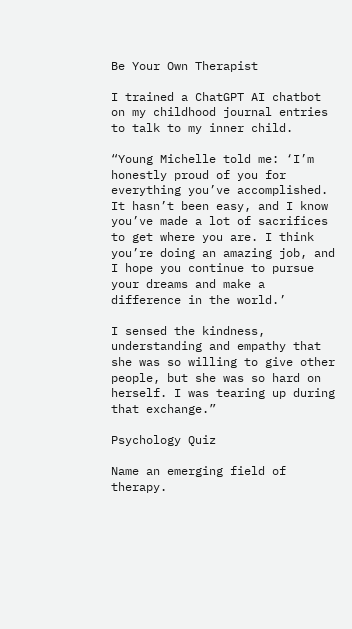Be Your Own Therapist

I trained a ChatGPT AI chatbot on my childhood journal entries to talk to my inner child.

“Young Michelle told me: ‘I’m honestly proud of you for everything you’ve accomplished. It hasn’t been easy, and I know you’ve made a lot of sacrifices to get where you are. I think you’re doing an amazing job, and I hope you continue to pursue your dreams and make a difference in the world.’

I sensed the kindness, understanding and empathy that she was so willing to give other people, but she was so hard on herself. I was tearing up during that exchange.”

Psychology Quiz

Name an emerging field of therapy.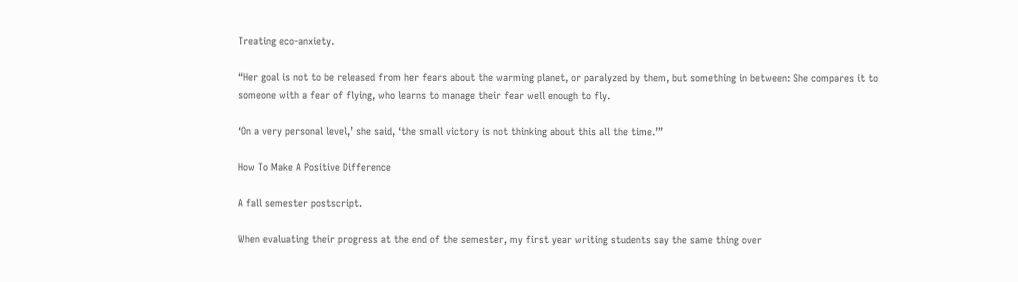Treating eco-anxiety.

“Her goal is not to be released from her fears about the warming planet, or paralyzed by them, but something in between: She compares it to someone with a fear of flying, who learns to manage their fear well enough to fly.

‘On a very personal level,’ she said, ‘the small victory is not thinking about this all the time.’”

How To Make A Positive Difference

A fall semester postscript.

When evaluating their progress at the end of the semester, my first year writing students say the same thing over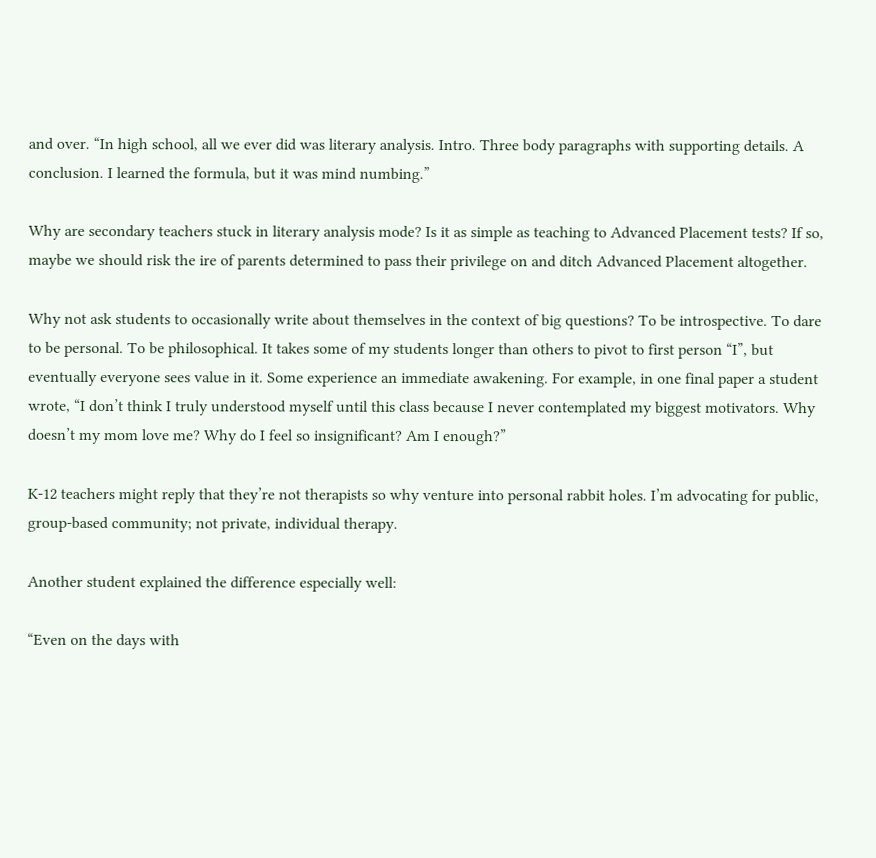and over. “In high school, all we ever did was literary analysis. Intro. Three body paragraphs with supporting details. A conclusion. I learned the formula, but it was mind numbing.”

Why are secondary teachers stuck in literary analysis mode? Is it as simple as teaching to Advanced Placement tests? If so, maybe we should risk the ire of parents determined to pass their privilege on and ditch Advanced Placement altogether.

Why not ask students to occasionally write about themselves in the context of big questions? To be introspective. To dare to be personal. To be philosophical. It takes some of my students longer than others to pivot to first person “I”, but eventually everyone sees value in it. Some experience an immediate awakening. For example, in one final paper a student wrote, “I don’t think I truly understood myself until this class because I never contemplated my biggest motivators. Why doesn’t my mom love me? Why do I feel so insignificant? Am I enough?”

K-12 teachers might reply that they’re not therapists so why venture into personal rabbit holes. I’m advocating for public, group-based community; not private, individual therapy.

Another student explained the difference especially well:

“Even on the days with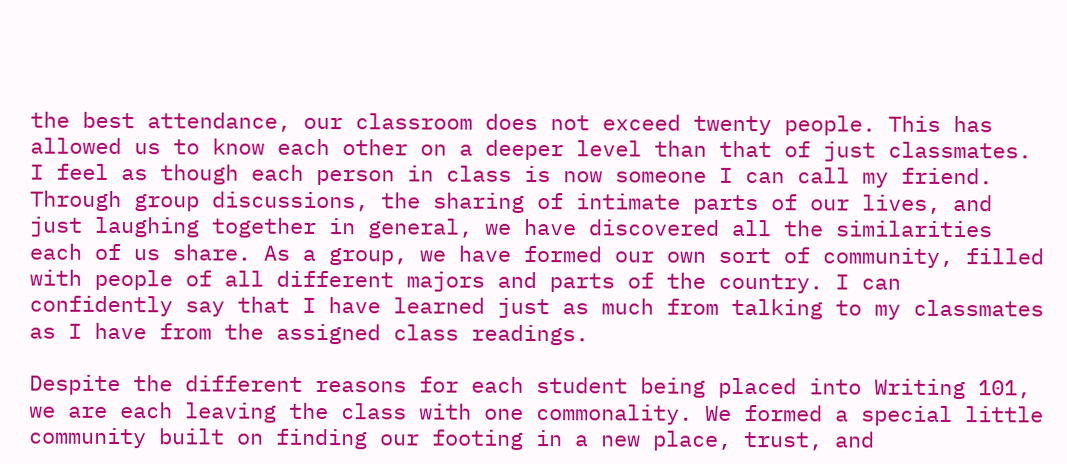the best attendance, our classroom does not exceed twenty people. This has allowed us to know each other on a deeper level than that of just classmates. I feel as though each person in class is now someone I can call my friend. Through group discussions, the sharing of intimate parts of our lives, and just laughing together in general, we have discovered all the similarities each of us share. As a group, we have formed our own sort of community, filled with people of all different majors and parts of the country. I can confidently say that I have learned just as much from talking to my classmates as I have from the assigned class readings.

Despite the different reasons for each student being placed into Writing 101, we are each leaving the class with one commonality. We formed a special little community built on finding our footing in a new place, trust, and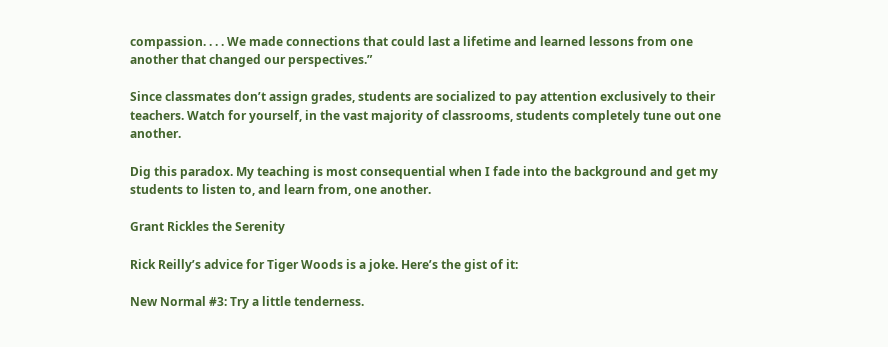compassion. . . . We made connections that could last a lifetime and learned lessons from one another that changed our perspectives.”

Since classmates don’t assign grades, students are socialized to pay attention exclusively to their teachers. Watch for yourself, in the vast majority of classrooms, students completely tune out one another.

Dig this paradox. My teaching is most consequential when I fade into the background and get my students to listen to, and learn from, one another.

Grant Rickles the Serenity

Rick Reilly’s advice for Tiger Woods is a joke. Here’s the gist of it:

New Normal #3: Try a little tenderness.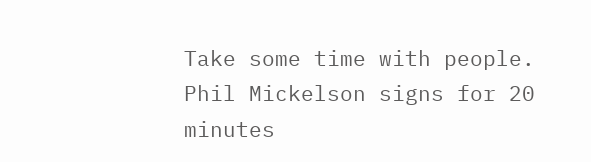Take some time with people. Phil Mickelson signs for 20 minutes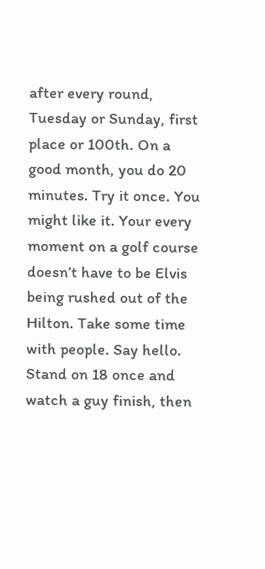after every round, Tuesday or Sunday, first place or 100th. On a good month, you do 20 minutes. Try it once. You might like it. Your every moment on a golf course doesn’t have to be Elvis being rushed out of the Hilton. Take some time with people. Say hello. Stand on 18 once and watch a guy finish, then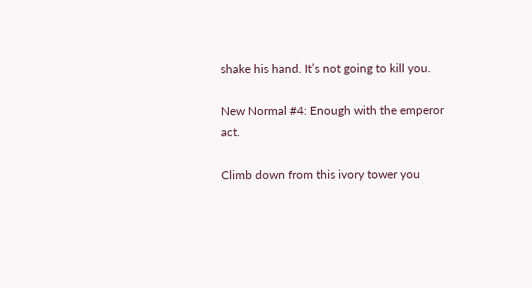shake his hand. It’s not going to kill you.

New Normal #4: Enough with the emperor act.

Climb down from this ivory tower you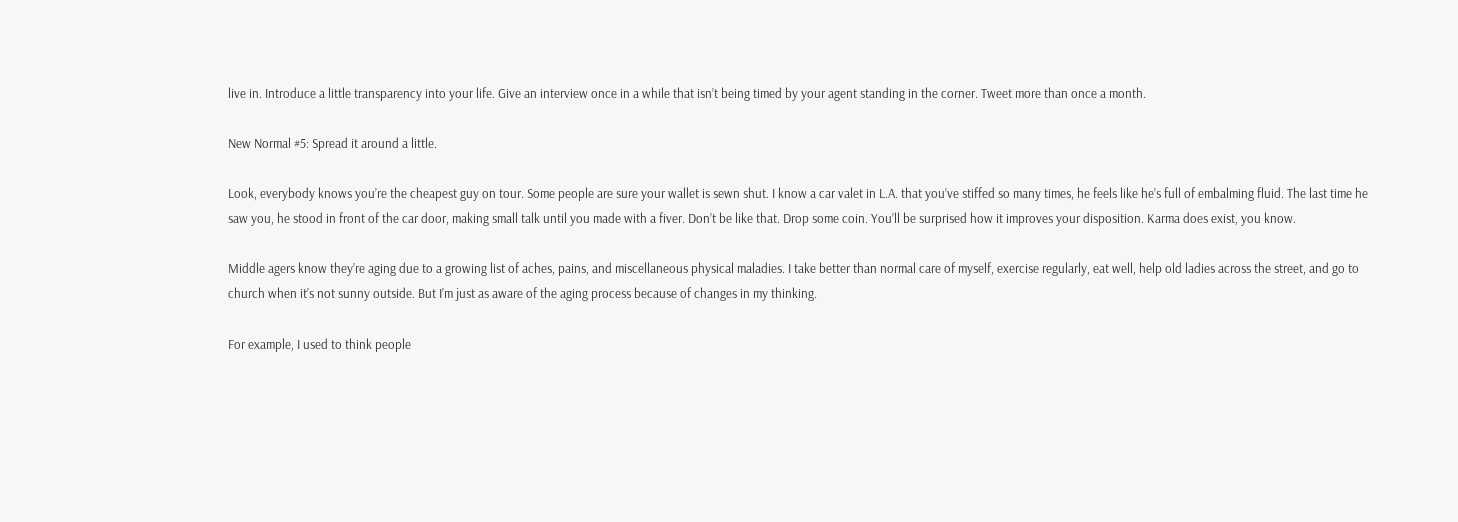live in. Introduce a little transparency into your life. Give an interview once in a while that isn’t being timed by your agent standing in the corner. Tweet more than once a month.

New Normal #5: Spread it around a little.

Look, everybody knows you’re the cheapest guy on tour. Some people are sure your wallet is sewn shut. I know a car valet in L.A. that you’ve stiffed so many times, he feels like he’s full of embalming fluid. The last time he saw you, he stood in front of the car door, making small talk until you made with a fiver. Don’t be like that. Drop some coin. You’ll be surprised how it improves your disposition. Karma does exist, you know.

Middle agers know they’re aging due to a growing list of aches, pains, and miscellaneous physical maladies. I take better than normal care of myself, exercise regularly, eat well, help old ladies across the street, and go to church when it’s not sunny outside. But I’m just as aware of the aging process because of changes in my thinking.

For example, I used to think people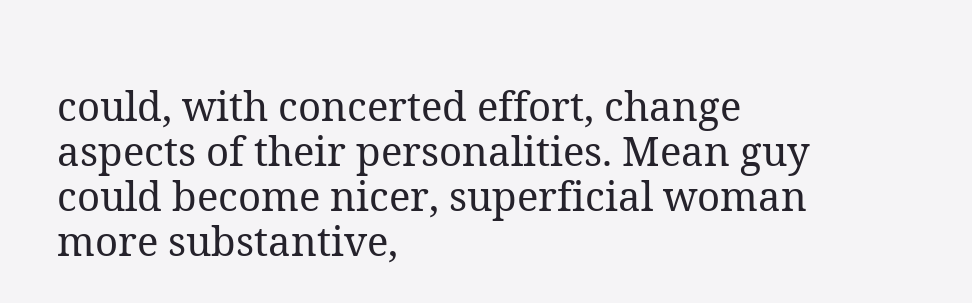could, with concerted effort, change aspects of their personalities. Mean guy could become nicer, superficial woman more substantive,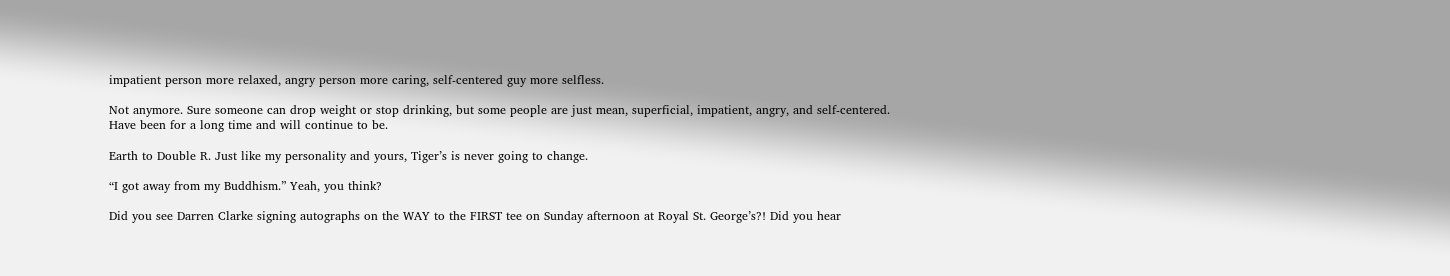impatient person more relaxed, angry person more caring, self-centered guy more selfless.

Not anymore. Sure someone can drop weight or stop drinking, but some people are just mean, superficial, impatient, angry, and self-centered. Have been for a long time and will continue to be.

Earth to Double R. Just like my personality and yours, Tiger’s is never going to change.

“I got away from my Buddhism.” Yeah, you think?

Did you see Darren Clarke signing autographs on the WAY to the FIRST tee on Sunday afternoon at Royal St. George’s?! Did you hear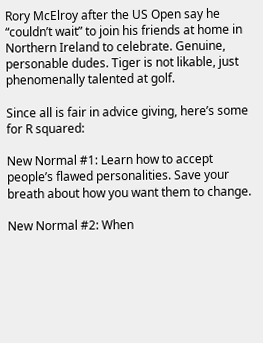Rory McElroy after the US Open say he “couldn’t wait” to join his friends at home in Northern Ireland to celebrate. Genuine, personable dudes. Tiger is not likable, just phenomenally talented at golf.

Since all is fair in advice giving, here’s some for R squared:

New Normal #1: Learn how to accept people’s flawed personalities. Save your breath about how you want them to change.

New Normal #2: When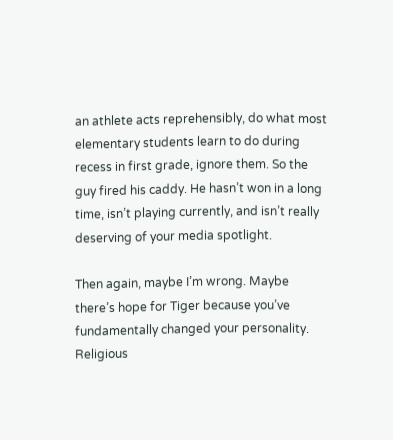an athlete acts reprehensibly, do what most elementary students learn to do during recess in first grade, ignore them. So the guy fired his caddy. He hasn’t won in a long time, isn’t playing currently, and isn’t really deserving of your media spotlight.

Then again, maybe I’m wrong. Maybe there’s hope for Tiger because you’ve fundamentally changed your personality. Religious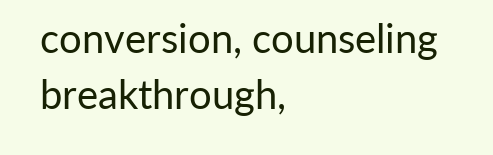conversion, counseling breakthrough,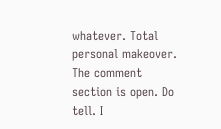whatever. Total personal makeover. The comment section is open. Do tell. I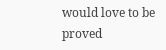would love to be proved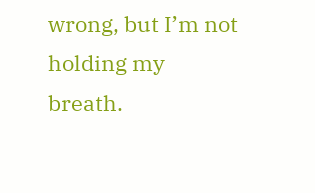wrong, but I’m not holding my breath.